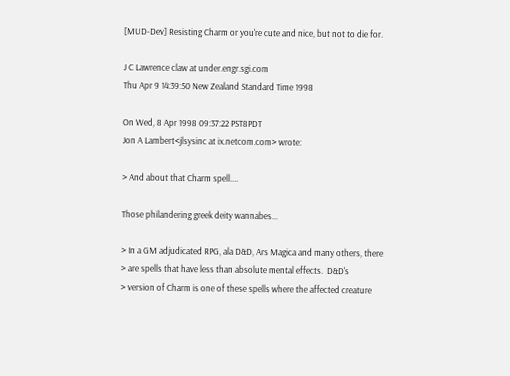[MUD-Dev] Resisting Charm or you're cute and nice, but not to die for.

J C Lawrence claw at under.engr.sgi.com
Thu Apr 9 14:39:50 New Zealand Standard Time 1998

On Wed, 8 Apr 1998 09:37:22 PST8PDT
Jon A Lambert<jlsysinc at ix.netcom.com> wrote:

> And about that Charm spell....

Those philandering greek deity wannabes...

> In a GM adjudicated RPG, ala D&D, Ars Magica and many others, there
> are spells that have less than absolute mental effects.  D&D's
> version of Charm is one of these spells where the affected creature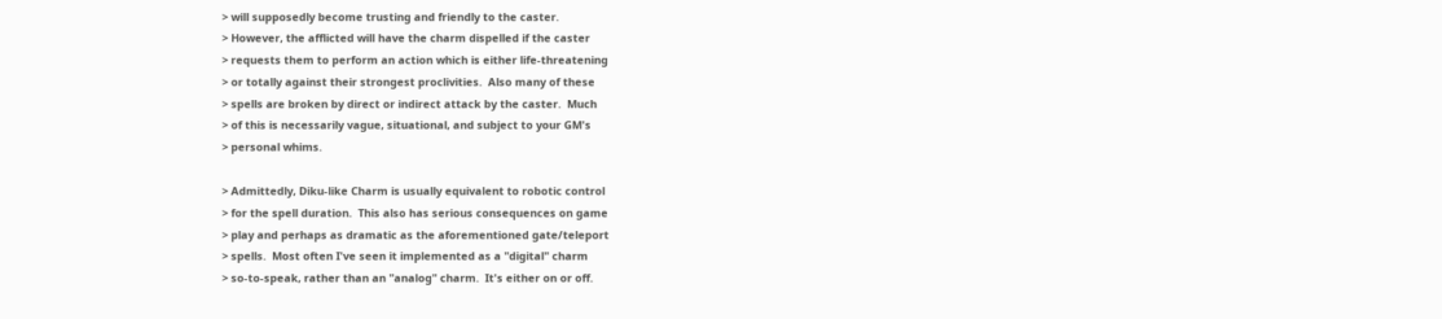> will supposedly become trusting and friendly to the caster.
> However, the afflicted will have the charm dispelled if the caster
> requests them to perform an action which is either life-threatening
> or totally against their strongest proclivities.  Also many of these
> spells are broken by direct or indirect attack by the caster.  Much
> of this is necessarily vague, situational, and subject to your GM's
> personal whims.

> Admittedly, Diku-like Charm is usually equivalent to robotic control
> for the spell duration.  This also has serious consequences on game
> play and perhaps as dramatic as the aforementioned gate/teleport
> spells.  Most often I've seen it implemented as a "digital" charm
> so-to-speak, rather than an "analog" charm.  It's either on or off.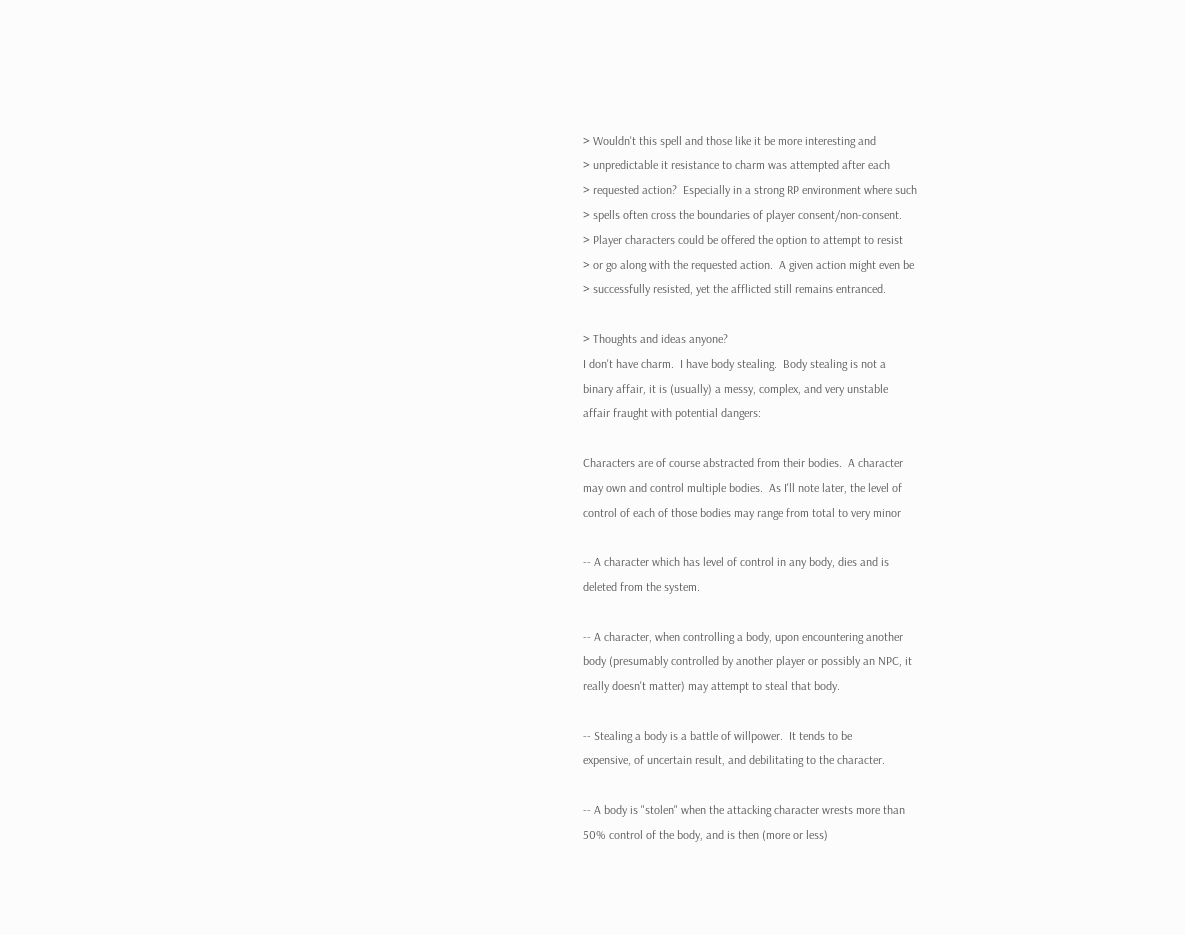> Wouldn't this spell and those like it be more interesting and
> unpredictable it resistance to charm was attempted after each
> requested action?  Especially in a strong RP environment where such
> spells often cross the boundaries of player consent/non-consent.
> Player characters could be offered the option to attempt to resist
> or go along with the requested action.  A given action might even be
> successfully resisted, yet the afflicted still remains entranced.

> Thoughts and ideas anyone?
I don't have charm.  I have body stealing.  Body stealing is not a
binary affair, it is (usually) a messy, complex, and very unstable
affair fraught with potential dangers:

Characters are of course abstracted from their bodies.  A character
may own and control multiple bodies.  As I'll note later, the level of
control of each of those bodies may range from total to very minor

-- A character which has level of control in any body, dies and is
deleted from the system.

-- A character, when controlling a body, upon encountering another
body (presumably controlled by another player or possibly an NPC, it
really doesn't matter) may attempt to steal that body.

-- Stealing a body is a battle of willpower.  It tends to be
expensive, of uncertain result, and debilitating to the character.

-- A body is "stolen" when the attacking character wrests more than
50% control of the body, and is then (more or less)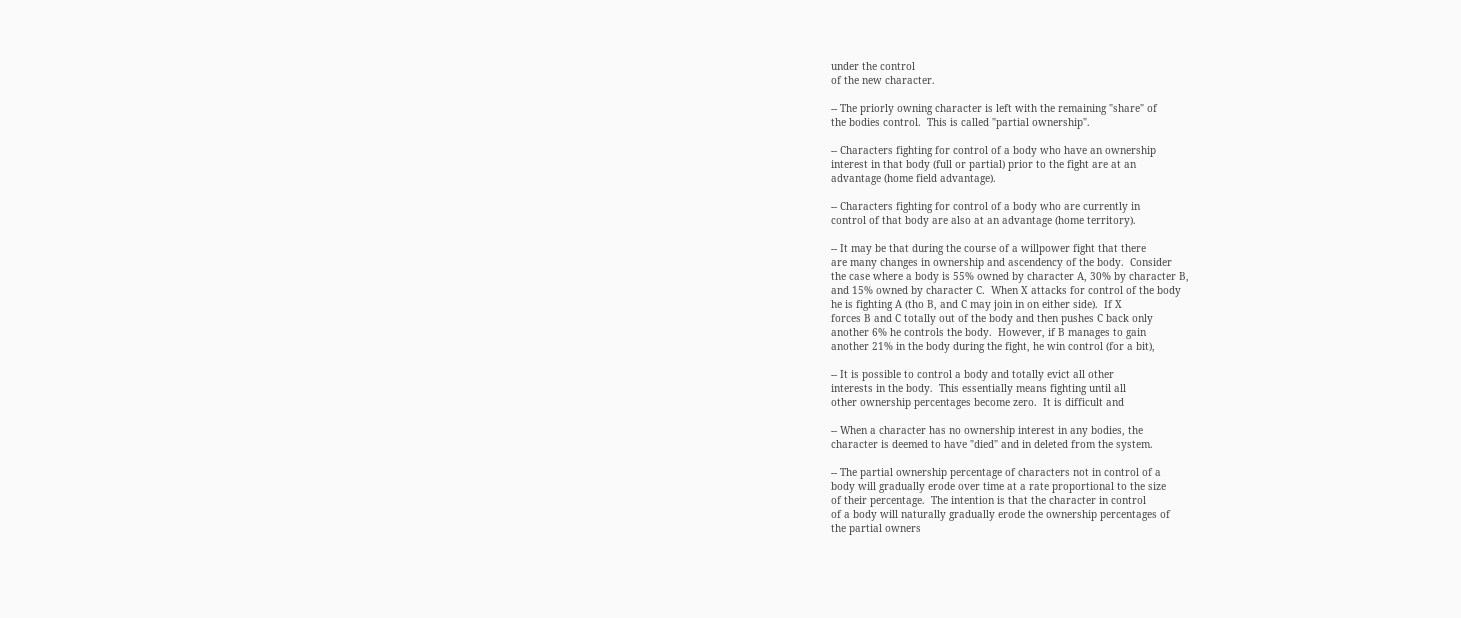under the control
of the new character.

-- The priorly owning character is left with the remaining "share" of
the bodies control.  This is called "partial ownership".

-- Characters fighting for control of a body who have an ownership
interest in that body (full or partial) prior to the fight are at an
advantage (home field advantage).

-- Characters fighting for control of a body who are currently in
control of that body are also at an advantage (home territory).

-- It may be that during the course of a willpower fight that there
are many changes in ownership and ascendency of the body.  Consider
the case where a body is 55% owned by character A, 30% by character B,
and 15% owned by character C.  When X attacks for control of the body
he is fighting A (tho B, and C may join in on either side).  If X
forces B and C totally out of the body and then pushes C back only
another 6% he controls the body.  However, if B manages to gain
another 21% in the body during the fight, he win control (for a bit),

-- It is possible to control a body and totally evict all other
interests in the body.  This essentially means fighting until all
other ownership percentages become zero.  It is difficult and

-- When a character has no ownership interest in any bodies, the
character is deemed to have "died" and in deleted from the system.

-- The partial ownership percentage of characters not in control of a
body will gradually erode over time at a rate proportional to the size
of their percentage.  The intention is that the character in control
of a body will naturally gradually erode the ownership percentages of
the partial owners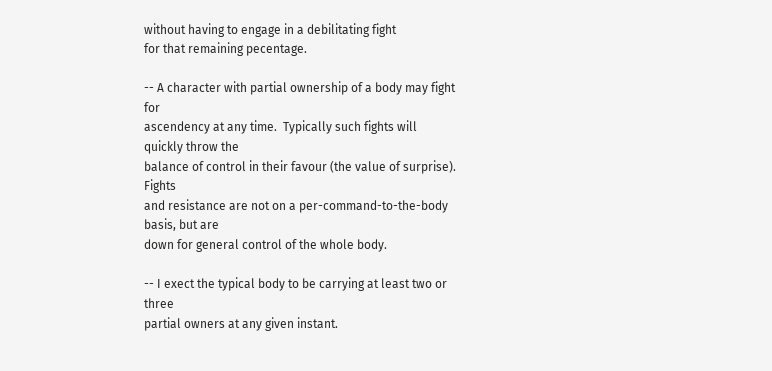without having to engage in a debilitating fight
for that remaining pecentage.

-- A character with partial ownership of a body may fight for
ascendency at any time.  Typically such fights will quickly throw the
balance of control in their favour (the value of surprise).  Fights
and resistance are not on a per-command-to-the-body basis, but are
down for general control of the whole body.

-- I exect the typical body to be carrying at least two or three
partial owners at any given instant.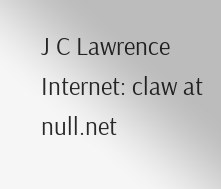J C Lawrence                               Internet: claw at null.net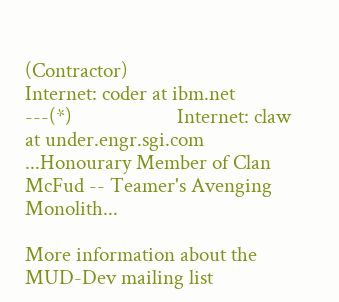(Contractor)                               Internet: coder at ibm.net
---(*)                     Internet: claw at under.engr.sgi.com
...Honourary Member of Clan McFud -- Teamer's Avenging Monolith...

More information about the MUD-Dev mailing list